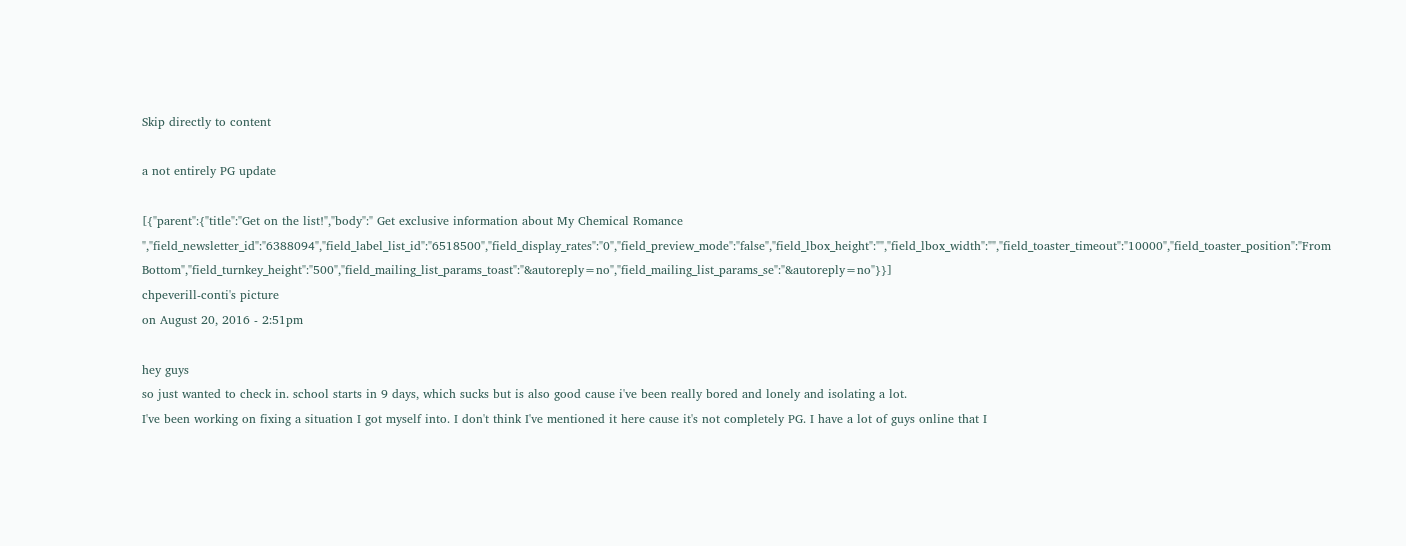Skip directly to content

a not entirely PG update

[{"parent":{"title":"Get on the list!","body":" Get exclusive information about My Chemical Romance ","field_newsletter_id":"6388094","field_label_list_id":"6518500","field_display_rates":"0","field_preview_mode":"false","field_lbox_height":"","field_lbox_width":"","field_toaster_timeout":"10000","field_toaster_position":"From Bottom","field_turnkey_height":"500","field_mailing_list_params_toast":"&autoreply=no","field_mailing_list_params_se":"&autoreply=no"}}]
chpeverill-conti's picture
on August 20, 2016 - 2:51pm

hey guys
so just wanted to check in. school starts in 9 days, which sucks but is also good cause i've been really bored and lonely and isolating a lot.
I've been working on fixing a situation I got myself into. I don't think I've mentioned it here cause it's not completely PG. I have a lot of guys online that I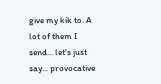give my kik to. A lot of them I send... let's just say... provocative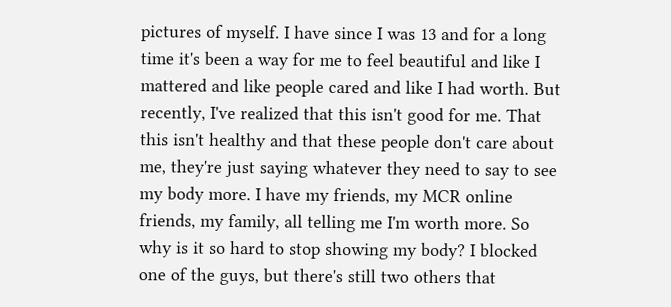pictures of myself. I have since I was 13 and for a long time it's been a way for me to feel beautiful and like I mattered and like people cared and like I had worth. But recently, I've realized that this isn't good for me. That this isn't healthy and that these people don't care about me, they're just saying whatever they need to say to see my body more. I have my friends, my MCR online friends, my family, all telling me I'm worth more. So why is it so hard to stop showing my body? I blocked one of the guys, but there's still two others that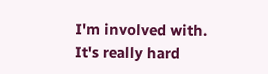I'm involved with. It's really hard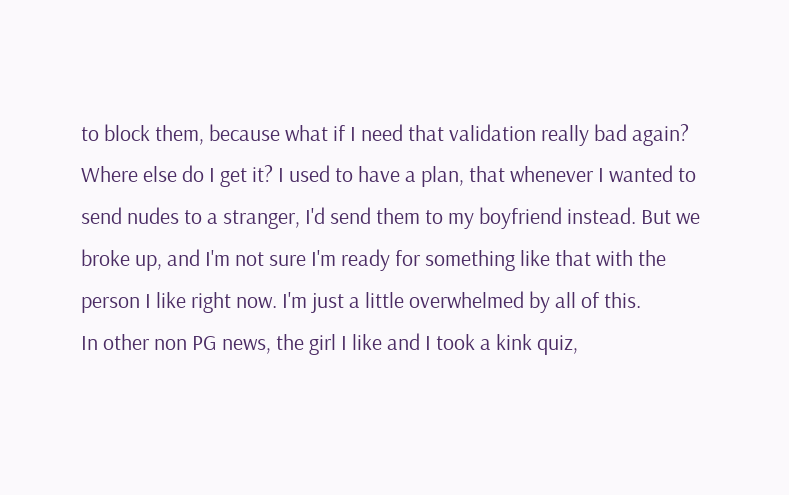to block them, because what if I need that validation really bad again? Where else do I get it? I used to have a plan, that whenever I wanted to send nudes to a stranger, I'd send them to my boyfriend instead. But we broke up, and I'm not sure I'm ready for something like that with the person I like right now. I'm just a little overwhelmed by all of this.
In other non PG news, the girl I like and I took a kink quiz,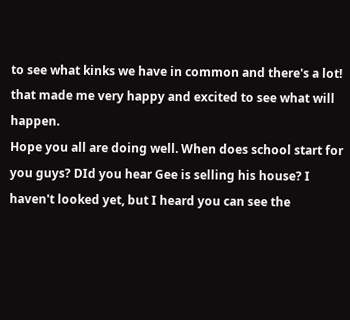to see what kinks we have in common and there's a lot! that made me very happy and excited to see what will happen.
Hope you all are doing well. When does school start for you guys? DId you hear Gee is selling his house? I haven't looked yet, but I heard you can see the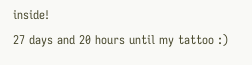inside!
27 days and 20 hours until my tattoo :)